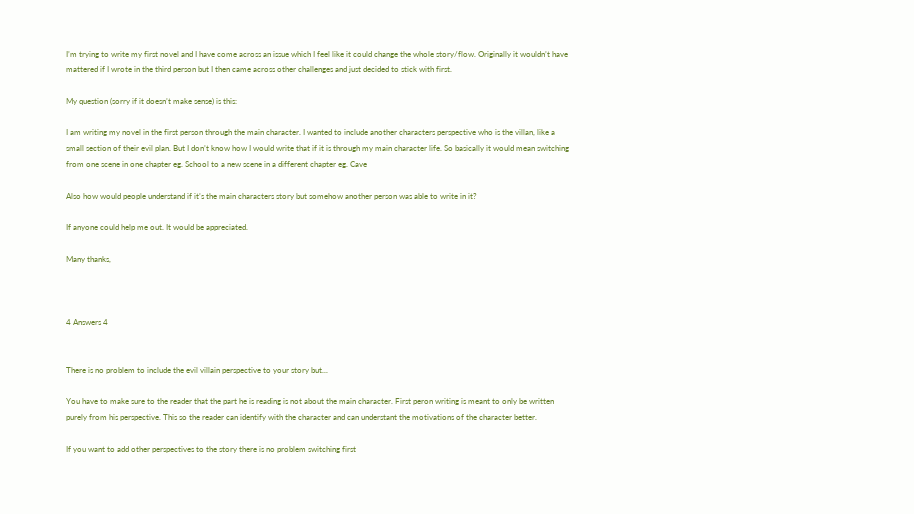I’m trying to write my first novel and I have come across an issue which I feel like it could change the whole story/flow. Originally it wouldn’t have mattered if I wrote in the third person but I then came across other challenges and just decided to stick with first.

My question (sorry if it doesn’t make sense) is this:

I am writing my novel in the first person through the main character. I wanted to include another characters perspective who is the villan, like a small section of their evil plan. But I don’t know how I would write that if it is through my main character life. So basically it would mean switching from one scene in one chapter eg. School to a new scene in a different chapter eg. Cave

Also how would people understand if it’s the main characters story but somehow another person was able to write in it?

If anyone could help me out. It would be appreciated.

Many thanks,



4 Answers 4


There is no problem to include the evil villain perspective to your story but...

You have to make sure to the reader that the part he is reading is not about the main character. First peron writing is meant to only be written purely from his perspective. This so the reader can identify with the character and can understant the motivations of the character better.

If you want to add other perspectives to the story there is no problem switching first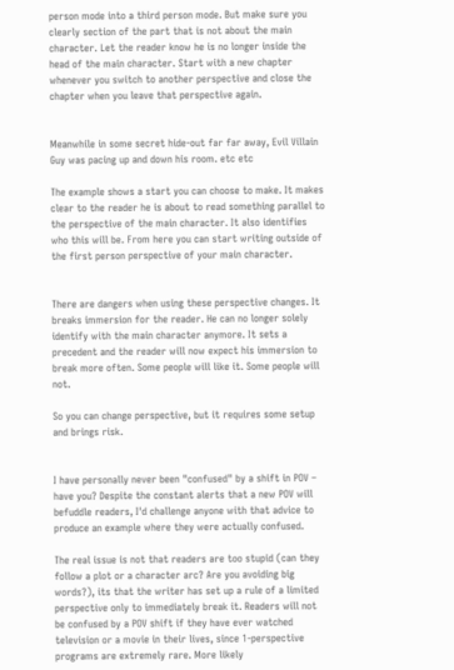person mode into a third person mode. But make sure you clearly section of the part that is not about the main character. Let the reader know he is no longer inside the head of the main character. Start with a new chapter whenever you switch to another perspective and close the chapter when you leave that perspective again.


Meanwhile in some secret hide-out far far away, Evil Villain Guy was pacing up and down his room. etc etc

The example shows a start you can choose to make. It makes clear to the reader he is about to read something parallel to the perspective of the main character. It also identifies who this will be. From here you can start writing outside of the first person perspective of your main character.


There are dangers when using these perspective changes. It breaks immersion for the reader. He can no longer solely identify with the main character anymore. It sets a precedent and the reader will now expect his immersion to break more often. Some people will like it. Some people will not.

So you can change perspective, but it requires some setup and brings risk.


I have personally never been "confused" by a shift in POV – have you? Despite the constant alerts that a new POV will befuddle readers, I'd challenge anyone with that advice to produce an example where they were actually confused.

The real issue is not that readers are too stupid (can they follow a plot or a character arc? Are you avoiding big words?), its that the writer has set up a rule of a limited perspective only to immediately break it. Readers will not be confused by a POV shift if they have ever watched television or a movie in their lives, since 1-perspective programs are extremely rare. More likely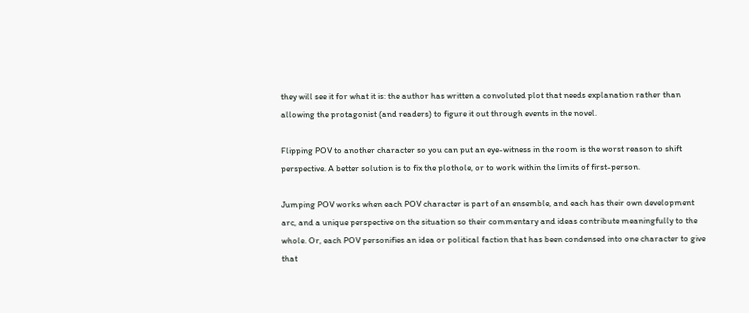they will see it for what it is: the author has written a convoluted plot that needs explanation rather than allowing the protagonist (and readers) to figure it out through events in the novel.

Flipping POV to another character so you can put an eye-witness in the room is the worst reason to shift perspective. A better solution is to fix the plothole, or to work within the limits of first-person.

Jumping POV works when each POV character is part of an ensemble, and each has their own development arc, and a unique perspective on the situation so their commentary and ideas contribute meaningfully to the whole. Or, each POV personifies an idea or political faction that has been condensed into one character to give that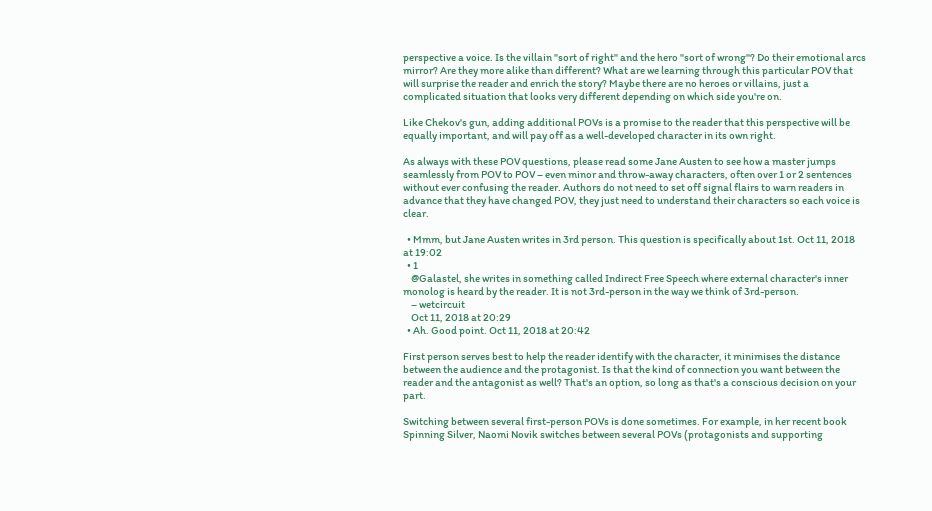perspective a voice. Is the villain "sort of right" and the hero "sort of wrong"? Do their emotional arcs mirror? Are they more alike than different? What are we learning through this particular POV that will surprise the reader and enrich the story? Maybe there are no heroes or villains, just a complicated situation that looks very different depending on which side you're on.

Like Chekov's gun, adding additional POVs is a promise to the reader that this perspective will be equally important, and will pay off as a well-developed character in its own right.

As always with these POV questions, please read some Jane Austen to see how a master jumps seamlessly from POV to POV – even minor and throw-away characters, often over 1 or 2 sentences without ever confusing the reader. Authors do not need to set off signal flairs to warn readers in advance that they have changed POV, they just need to understand their characters so each voice is clear.

  • Mmm, but Jane Austen writes in 3rd person. This question is specifically about 1st. Oct 11, 2018 at 19:02
  • 1
    @Galastel, she writes in something called Indirect Free Speech where external character's inner monolog is heard by the reader. It is not 3rd-person in the way we think of 3rd-person.
    – wetcircuit
    Oct 11, 2018 at 20:29
  • Ah. Good point. Oct 11, 2018 at 20:42

First person serves best to help the reader identify with the character, it minimises the distance between the audience and the protagonist. Is that the kind of connection you want between the reader and the antagonist as well? That's an option, so long as that's a conscious decision on your part.

Switching between several first-person POVs is done sometimes. For example, in her recent book Spinning Silver, Naomi Novik switches between several POVs (protagonists and supporting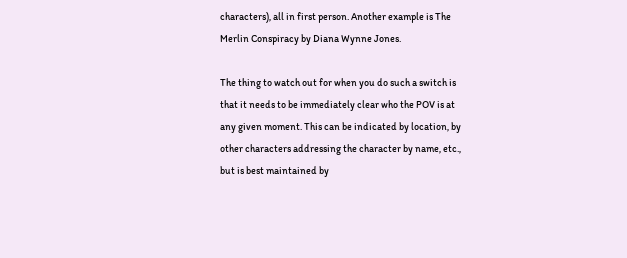characters), all in first person. Another example is The Merlin Conspiracy by Diana Wynne Jones.

The thing to watch out for when you do such a switch is that it needs to be immediately clear who the POV is at any given moment. This can be indicated by location, by other characters addressing the character by name, etc., but is best maintained by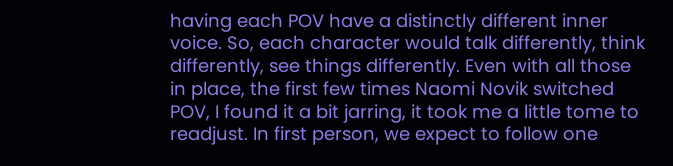having each POV have a distinctly different inner voice. So, each character would talk differently, think differently, see things differently. Even with all those in place, the first few times Naomi Novik switched POV, I found it a bit jarring, it took me a little tome to readjust. In first person, we expect to follow one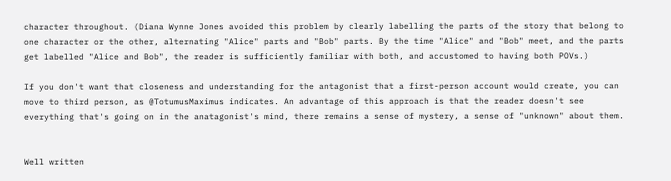character throughout. (Diana Wynne Jones avoided this problem by clearly labelling the parts of the story that belong to one character or the other, alternating "Alice" parts and "Bob" parts. By the time "Alice" and "Bob" meet, and the parts get labelled "Alice and Bob", the reader is sufficiently familiar with both, and accustomed to having both POVs.)

If you don't want that closeness and understanding for the antagonist that a first-person account would create, you can move to third person, as @TotumusMaximus indicates. An advantage of this approach is that the reader doesn't see everything that's going on in the anatagonist's mind, there remains a sense of mystery, a sense of "unknown" about them.


Well written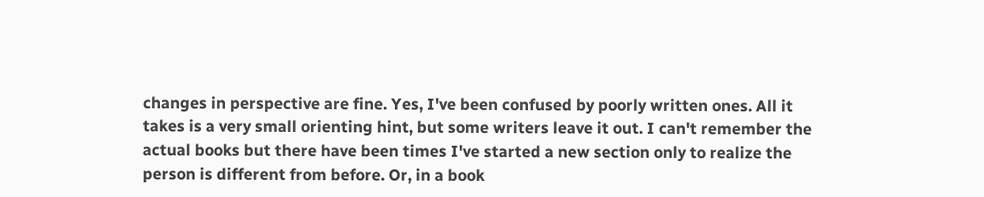changes in perspective are fine. Yes, I've been confused by poorly written ones. All it takes is a very small orienting hint, but some writers leave it out. I can't remember the actual books but there have been times I've started a new section only to realize the person is different from before. Or, in a book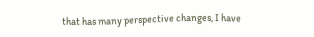that has many perspective changes, I have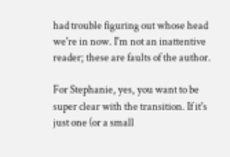had trouble figuring out whose head we're in now. I'm not an inattentive reader; these are faults of the author.

For Stephanie, yes, you want to be super clear with the transition. If it's just one (or a small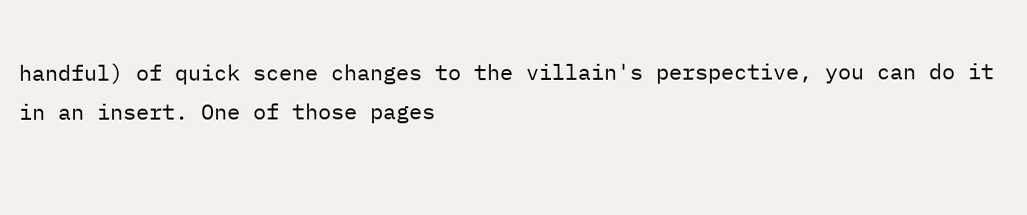handful) of quick scene changes to the villain's perspective, you can do it in an insert. One of those pages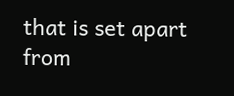that is set apart from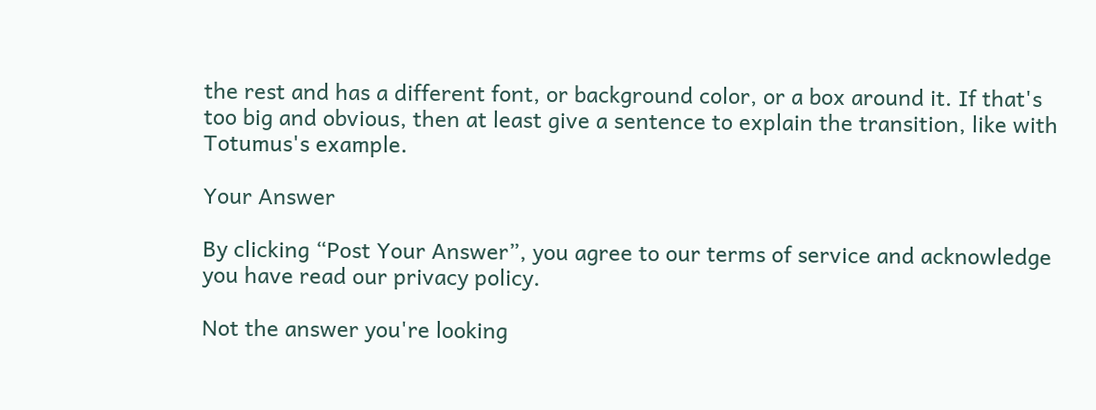the rest and has a different font, or background color, or a box around it. If that's too big and obvious, then at least give a sentence to explain the transition, like with Totumus's example.

Your Answer

By clicking “Post Your Answer”, you agree to our terms of service and acknowledge you have read our privacy policy.

Not the answer you're looking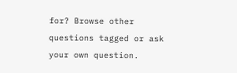for? Browse other questions tagged or ask your own question.